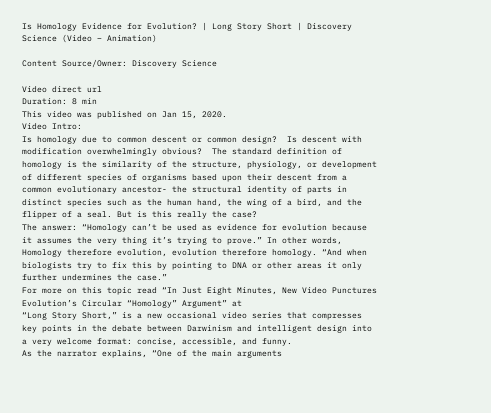Is Homology Evidence for Evolution? | Long Story Short | Discovery Science (Video – Animation)

Content Source/Owner: Discovery Science

Video direct url
Duration: 8 min
This video was published on Jan 15, 2020.
Video Intro:
Is homology due to common descent or common design?  Is descent with modification overwhelmingly obvious?  The standard definition of homology is the similarity of the structure, physiology, or development of different species of organisms based upon their descent from a common evolutionary ancestor- the structural identity of parts in distinct species such as the human hand, the wing of a bird, and the flipper of a seal. But is this really the case?
The answer: “Homology can’t be used as evidence for evolution because it assumes the very thing it’s trying to prove.” In other words, Homology therefore evolution, evolution therefore homology. “And when biologists try to fix this by pointing to DNA or other areas it only further undermines the case.”
For more on this topic read “In Just Eight Minutes, New Video Punctures Evolution’s Circular “Homology” Argument” at
“Long Story Short,” is a new occasional video series that compresses key points in the debate between Darwinism and intelligent design into a very welcome format: concise, accessible, and funny.
As the narrator explains, “One of the main arguments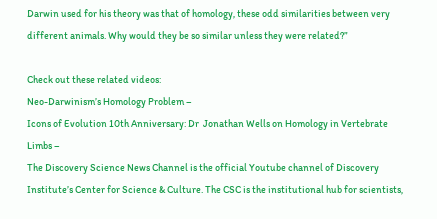Darwin used for his theory was that of homology, these odd similarities between very different animals. Why would they be so similar unless they were related?”

Check out these related videos:
Neo-Darwinism’s Homology Problem –
Icons of Evolution 10th Anniversary: Dr  Jonathan Wells on Homology in Vertebrate Limbs –
The Discovery Science News Channel is the official Youtube channel of Discovery Institute’s Center for Science & Culture. The CSC is the institutional hub for scientists,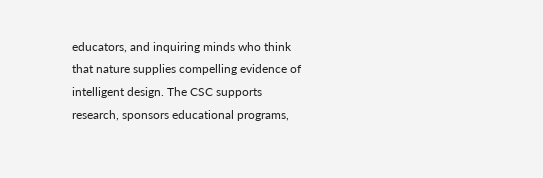educators, and inquiring minds who think that nature supplies compelling evidence of intelligent design. The CSC supports research, sponsors educational programs,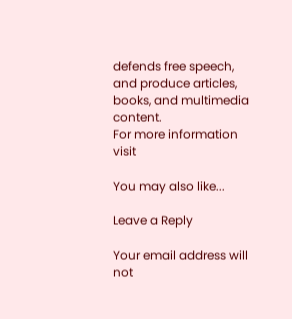defends free speech, and produce articles, books, and multimedia content.
For more information visit

You may also like...

Leave a Reply

Your email address will not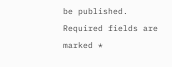be published. Required fields are marked *